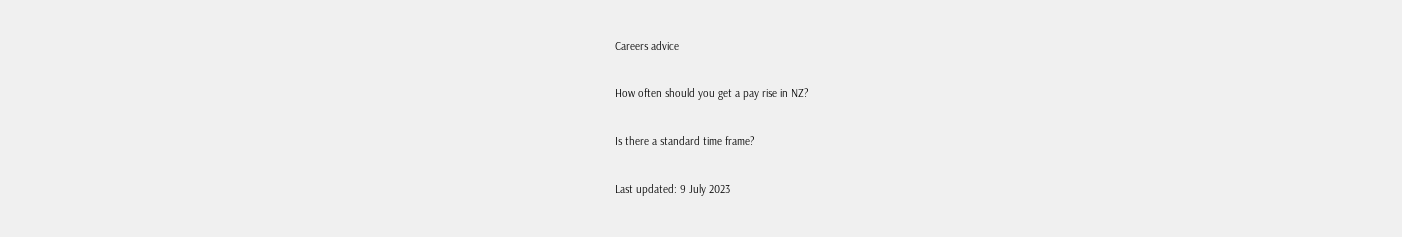Careers advice

How often should you get a pay rise in NZ?

Is there a standard time frame?

Last updated: 9 July 2023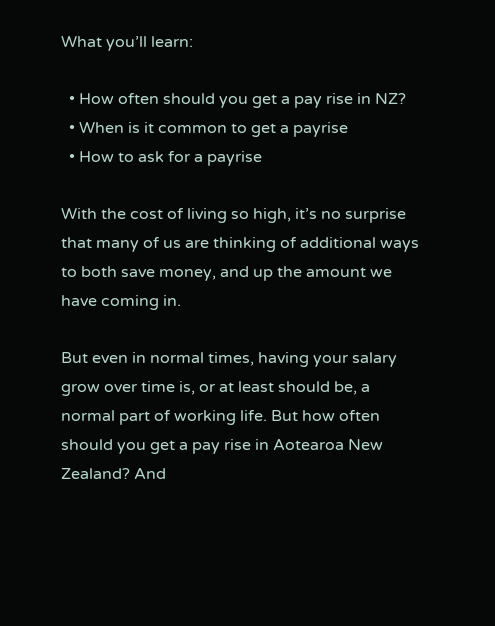What you’ll learn:

  • How often should you get a pay rise in NZ?
  • When is it common to get a payrise
  • How to ask for a payrise

With the cost of living so high, it’s no surprise that many of us are thinking of additional ways to both save money, and up the amount we have coming in.

But even in normal times, having your salary grow over time is, or at least should be, a normal part of working life. But how often should you get a pay rise in Aotearoa New Zealand? And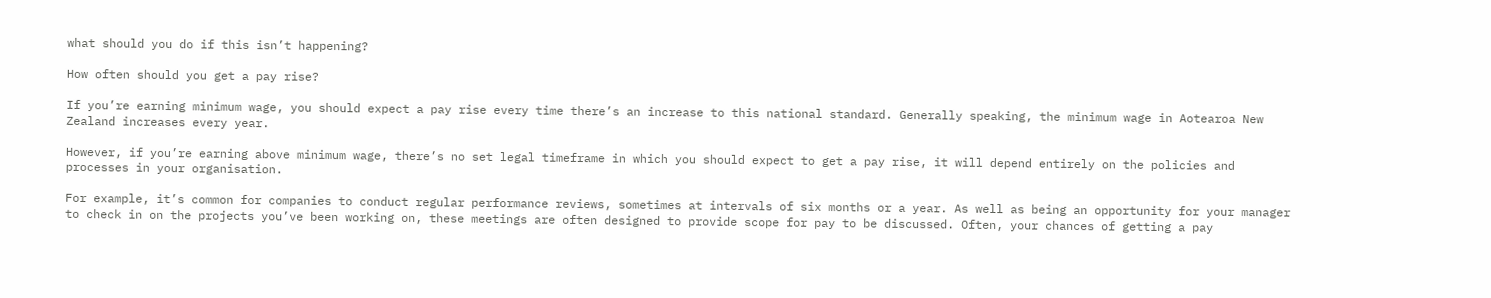what should you do if this isn’t happening?

How often should you get a pay rise?

If you’re earning minimum wage, you should expect a pay rise every time there’s an increase to this national standard. Generally speaking, the minimum wage in Aotearoa New Zealand increases every year.

However, if you’re earning above minimum wage, there’s no set legal timeframe in which you should expect to get a pay rise, it will depend entirely on the policies and processes in your organisation.

For example, it’s common for companies to conduct regular performance reviews, sometimes at intervals of six months or a year. As well as being an opportunity for your manager to check in on the projects you’ve been working on, these meetings are often designed to provide scope for pay to be discussed. Often, your chances of getting a pay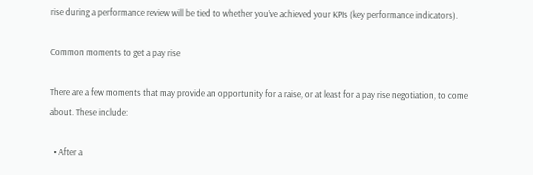rise during a performance review will be tied to whether you’ve achieved your KPIs (key performance indicators).

Common moments to get a pay rise

There are a few moments that may provide an opportunity for a raise, or at least for a pay rise negotiation, to come about. These include:

  • After a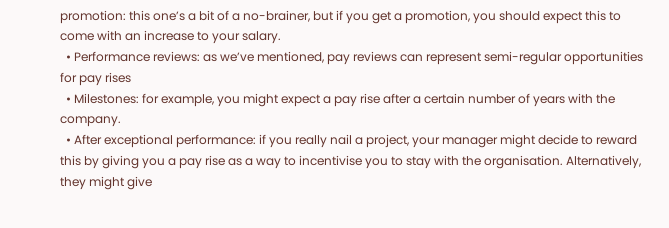promotion: this one’s a bit of a no-brainer, but if you get a promotion, you should expect this to come with an increase to your salary.
  • Performance reviews: as we’ve mentioned, pay reviews can represent semi-regular opportunities for pay rises
  • Milestones: for example, you might expect a pay rise after a certain number of years with the company.
  • After exceptional performance: if you really nail a project, your manager might decide to reward this by giving you a pay rise as a way to incentivise you to stay with the organisation. Alternatively, they might give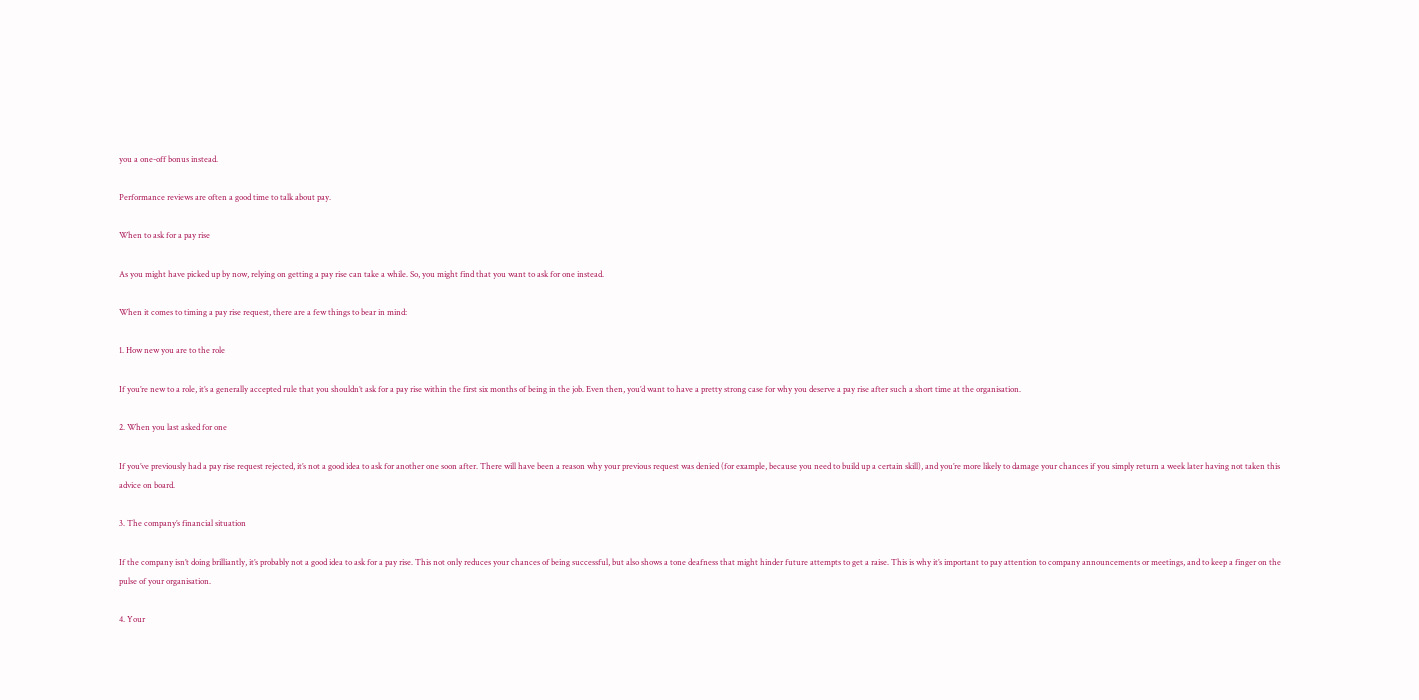you a one-off bonus instead.

Performance reviews are often a good time to talk about pay.

When to ask for a pay rise

As you might have picked up by now, relying on getting a pay rise can take a while. So, you might find that you want to ask for one instead.

When it comes to timing a pay rise request, there are a few things to bear in mind:

1. How new you are to the role

If you’re new to a role, it’s a generally accepted rule that you shouldn’t ask for a pay rise within the first six months of being in the job. Even then, you’d want to have a pretty strong case for why you deserve a pay rise after such a short time at the organisation.

2. When you last asked for one

If you’ve previously had a pay rise request rejected, it’s not a good idea to ask for another one soon after. There will have been a reason why your previous request was denied (for example, because you need to build up a certain skill), and you’re more likely to damage your chances if you simply return a week later having not taken this advice on board.

3. The company’s financial situation

If the company isn’t doing brilliantly, it’s probably not a good idea to ask for a pay rise. This not only reduces your chances of being successful, but also shows a tone deafness that might hinder future attempts to get a raise. This is why it’s important to pay attention to company announcements or meetings, and to keep a finger on the pulse of your organisation.

4. Your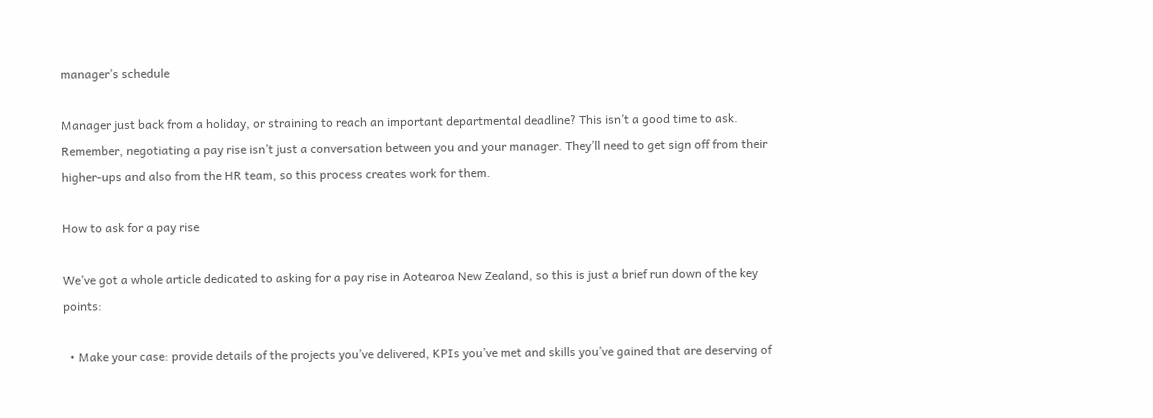manager’s schedule

Manager just back from a holiday, or straining to reach an important departmental deadline? This isn’t a good time to ask. Remember, negotiating a pay rise isn’t just a conversation between you and your manager. They’ll need to get sign off from their higher-ups and also from the HR team, so this process creates work for them.

How to ask for a pay rise

We’ve got a whole article dedicated to asking for a pay rise in Aotearoa New Zealand, so this is just a brief run down of the key points:

  • Make your case: provide details of the projects you’ve delivered, KPIs you’ve met and skills you’ve gained that are deserving of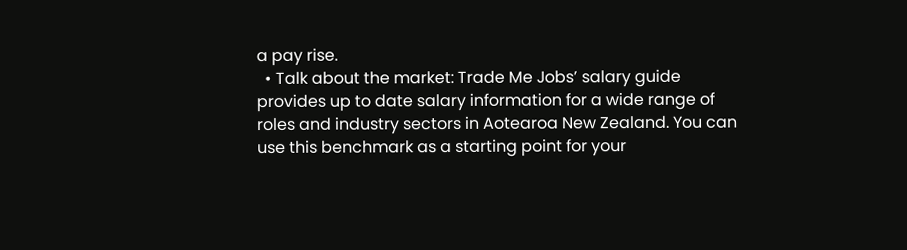a pay rise.
  • Talk about the market: Trade Me Jobs’ salary guide provides up to date salary information for a wide range of roles and industry sectors in Aotearoa New Zealand. You can use this benchmark as a starting point for your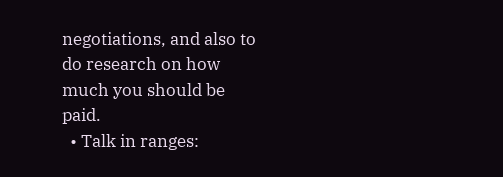negotiations, and also to do research on how much you should be paid.
  • Talk in ranges: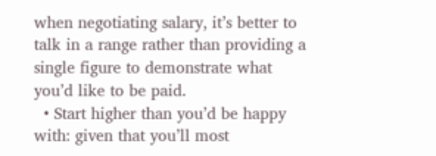when negotiating salary, it’s better to talk in a range rather than providing a single figure to demonstrate what you’d like to be paid.
  • Start higher than you’d be happy with: given that you’ll most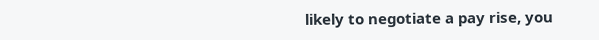likely to negotiate a pay rise, you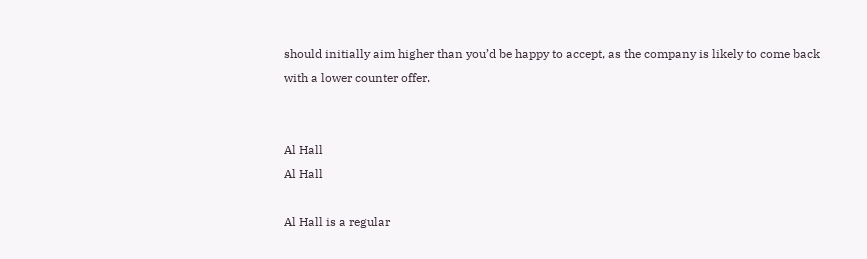should initially aim higher than you’d be happy to accept, as the company is likely to come back with a lower counter offer.


Al Hall
Al Hall

Al Hall is a regular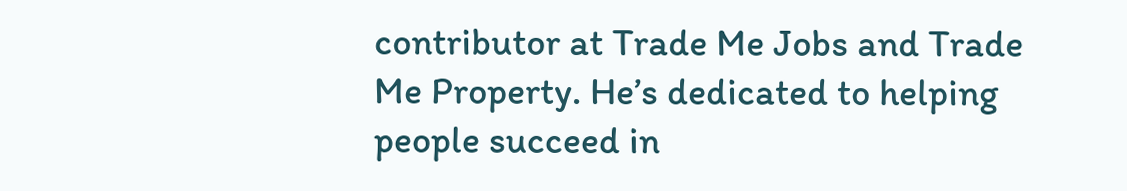contributor at Trade Me Jobs and Trade Me Property. He’s dedicated to helping people succeed in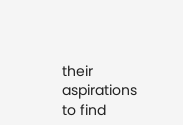their aspirations to find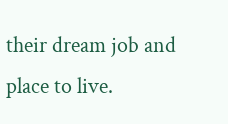their dream job and place to live.